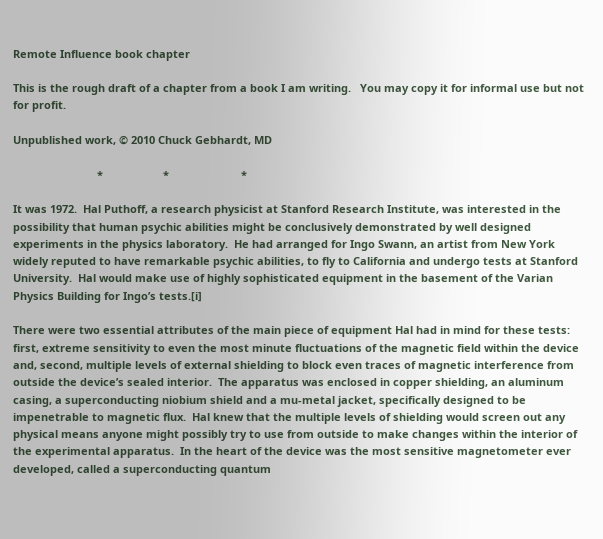Remote Influence book chapter

This is the rough draft of a chapter from a book I am writing.   You may copy it for informal use but not for profit.

Unpublished work, © 2010 Chuck Gebhardt, MD

                            *                    *                        *

It was 1972.  Hal Puthoff, a research physicist at Stanford Research Institute, was interested in the possibility that human psychic abilities might be conclusively demonstrated by well designed experiments in the physics laboratory.  He had arranged for Ingo Swann, an artist from New York widely reputed to have remarkable psychic abilities, to fly to California and undergo tests at Stanford University.  Hal would make use of highly sophisticated equipment in the basement of the Varian Physics Building for Ingo’s tests.[i]

There were two essential attributes of the main piece of equipment Hal had in mind for these tests: first, extreme sensitivity to even the most minute fluctuations of the magnetic field within the device and, second, multiple levels of external shielding to block even traces of magnetic interference from outside the device’s sealed interior.  The apparatus was enclosed in copper shielding, an aluminum casing, a superconducting niobium shield and a mu-metal jacket, specifically designed to be impenetrable to magnetic flux.  Hal knew that the multiple levels of shielding would screen out any physical means anyone might possibly try to use from outside to make changes within the interior of the experimental apparatus.  In the heart of the device was the most sensitive magnetometer ever developed, called a superconducting quantum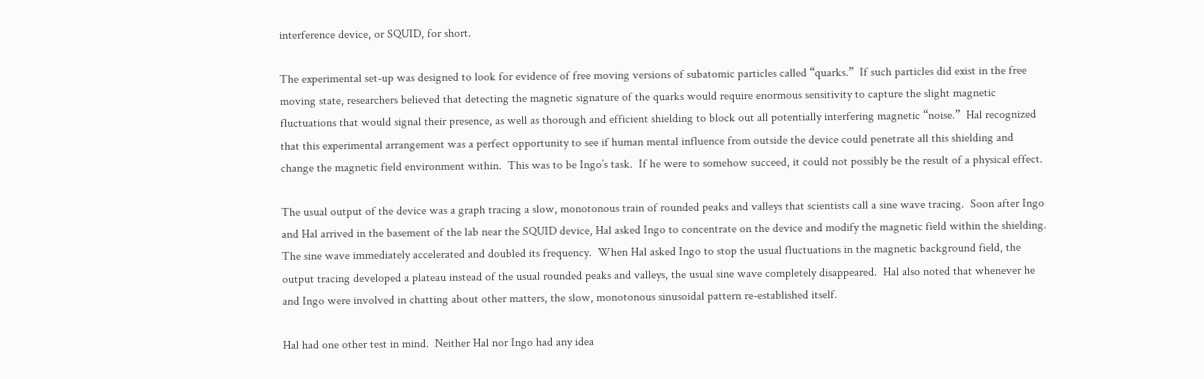interference device, or SQUID, for short.

The experimental set-up was designed to look for evidence of free moving versions of subatomic particles called “quarks.”  If such particles did exist in the free moving state, researchers believed that detecting the magnetic signature of the quarks would require enormous sensitivity to capture the slight magnetic fluctuations that would signal their presence, as well as thorough and efficient shielding to block out all potentially interfering magnetic “noise.”  Hal recognized that this experimental arrangement was a perfect opportunity to see if human mental influence from outside the device could penetrate all this shielding and change the magnetic field environment within.  This was to be Ingo’s task.  If he were to somehow succeed, it could not possibly be the result of a physical effect.

The usual output of the device was a graph tracing a slow, monotonous train of rounded peaks and valleys that scientists call a sine wave tracing.  Soon after Ingo and Hal arrived in the basement of the lab near the SQUID device, Hal asked Ingo to concentrate on the device and modify the magnetic field within the shielding.  The sine wave immediately accelerated and doubled its frequency.  When Hal asked Ingo to stop the usual fluctuations in the magnetic background field, the output tracing developed a plateau instead of the usual rounded peaks and valleys, the usual sine wave completely disappeared.  Hal also noted that whenever he and Ingo were involved in chatting about other matters, the slow, monotonous sinusoidal pattern re-established itself.

Hal had one other test in mind.  Neither Hal nor Ingo had any idea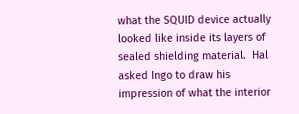what the SQUID device actually looked like inside its layers of sealed shielding material.  Hal asked Ingo to draw his impression of what the interior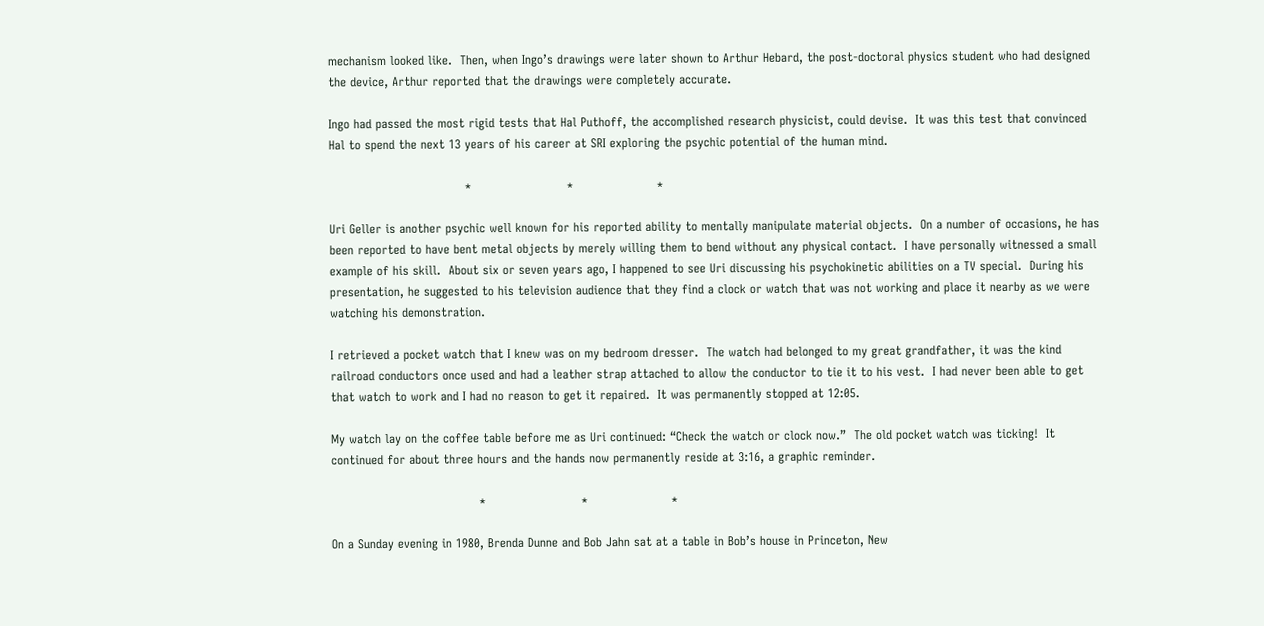mechanism looked like.  Then, when Ingo’s drawings were later shown to Arthur Hebard, the post-doctoral physics student who had designed the device, Arthur reported that the drawings were completely accurate.

Ingo had passed the most rigid tests that Hal Puthoff, the accomplished research physicist, could devise.  It was this test that convinced Hal to spend the next 13 years of his career at SRI exploring the psychic potential of the human mind.

                                  *                        *                     *

Uri Geller is another psychic well known for his reported ability to mentally manipulate material objects.  On a number of occasions, he has been reported to have bent metal objects by merely willing them to bend without any physical contact.  I have personally witnessed a small example of his skill.  About six or seven years ago, I happened to see Uri discussing his psychokinetic abilities on a TV special.  During his presentation, he suggested to his television audience that they find a clock or watch that was not working and place it nearby as we were watching his demonstration.

I retrieved a pocket watch that I knew was on my bedroom dresser.  The watch had belonged to my great grandfather, it was the kind railroad conductors once used and had a leather strap attached to allow the conductor to tie it to his vest.  I had never been able to get that watch to work and I had no reason to get it repaired.  It was permanently stopped at 12:05.

My watch lay on the coffee table before me as Uri continued: “Check the watch or clock now.”  The old pocket watch was ticking!  It continued for about three hours and the hands now permanently reside at 3:16, a graphic reminder.

                                     *                        *                     *

On a Sunday evening in 1980, Brenda Dunne and Bob Jahn sat at a table in Bob’s house in Princeton, New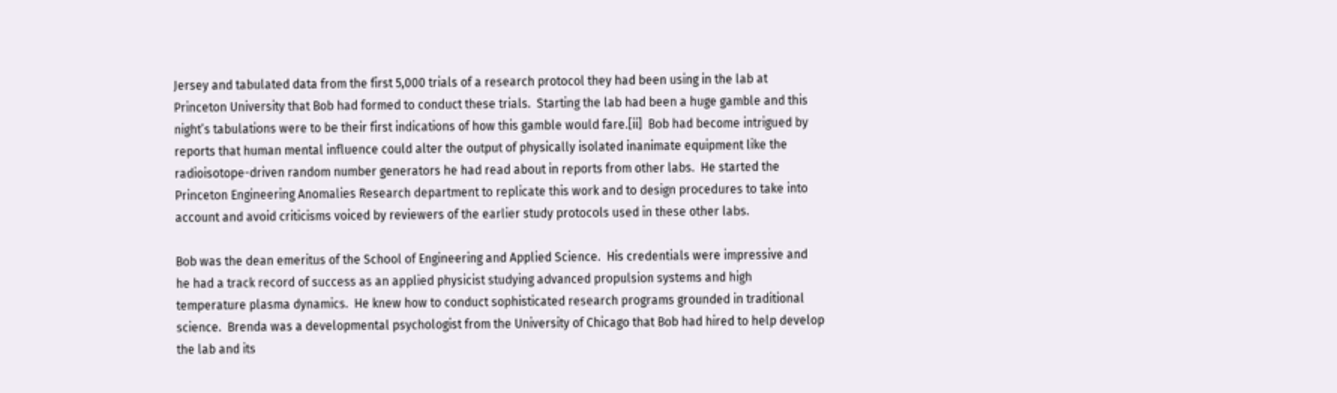Jersey and tabulated data from the first 5,000 trials of a research protocol they had been using in the lab at Princeton University that Bob had formed to conduct these trials.  Starting the lab had been a huge gamble and this night’s tabulations were to be their first indications of how this gamble would fare.[ii]  Bob had become intrigued by reports that human mental influence could alter the output of physically isolated inanimate equipment like the radioisotope-driven random number generators he had read about in reports from other labs.  He started the Princeton Engineering Anomalies Research department to replicate this work and to design procedures to take into account and avoid criticisms voiced by reviewers of the earlier study protocols used in these other labs.

Bob was the dean emeritus of the School of Engineering and Applied Science.  His credentials were impressive and he had a track record of success as an applied physicist studying advanced propulsion systems and high temperature plasma dynamics.  He knew how to conduct sophisticated research programs grounded in traditional science.  Brenda was a developmental psychologist from the University of Chicago that Bob had hired to help develop the lab and its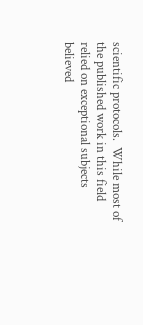scientific protocols.  While most of the published work in this field relied on exceptional subjects believed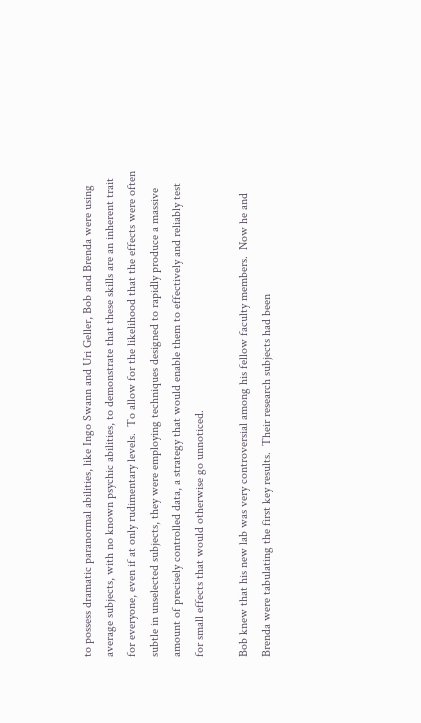to possess dramatic paranormal abilities, like Ingo Swann and Uri Geller, Bob and Brenda were using average subjects, with no known psychic abilities, to demonstrate that these skills are an inherent trait for everyone, even if at only rudimentary levels.  To allow for the likelihood that the effects were often subtle in unselected subjects, they were employing techniques designed to rapidly produce a massive amount of precisely controlled data, a strategy that would enable them to effectively and reliably test for small effects that would otherwise go unnoticed.

Bob knew that his new lab was very controversial among his fellow faculty members.  Now he and Brenda were tabulating the first key results.  Their research subjects had been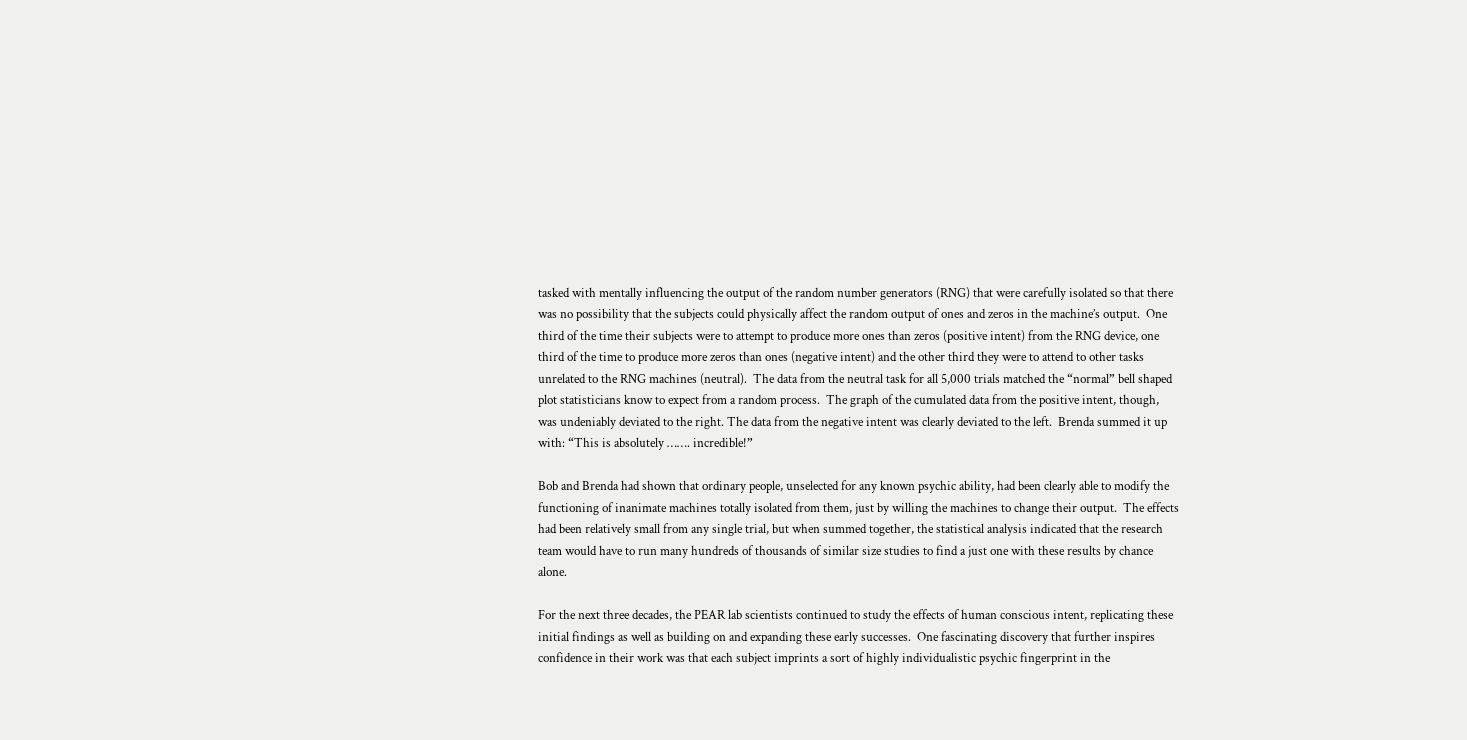tasked with mentally influencing the output of the random number generators (RNG) that were carefully isolated so that there was no possibility that the subjects could physically affect the random output of ones and zeros in the machine’s output.  One third of the time their subjects were to attempt to produce more ones than zeros (positive intent) from the RNG device, one third of the time to produce more zeros than ones (negative intent) and the other third they were to attend to other tasks unrelated to the RNG machines (neutral).  The data from the neutral task for all 5,000 trials matched the “normal” bell shaped plot statisticians know to expect from a random process.  The graph of the cumulated data from the positive intent, though, was undeniably deviated to the right. The data from the negative intent was clearly deviated to the left.  Brenda summed it up with: “This is absolutely ……. incredible!”

Bob and Brenda had shown that ordinary people, unselected for any known psychic ability, had been clearly able to modify the functioning of inanimate machines totally isolated from them, just by willing the machines to change their output.  The effects had been relatively small from any single trial, but when summed together, the statistical analysis indicated that the research team would have to run many hundreds of thousands of similar size studies to find a just one with these results by chance alone.

For the next three decades, the PEAR lab scientists continued to study the effects of human conscious intent, replicating these initial findings as well as building on and expanding these early successes.  One fascinating discovery that further inspires confidence in their work was that each subject imprints a sort of highly individualistic psychic fingerprint in the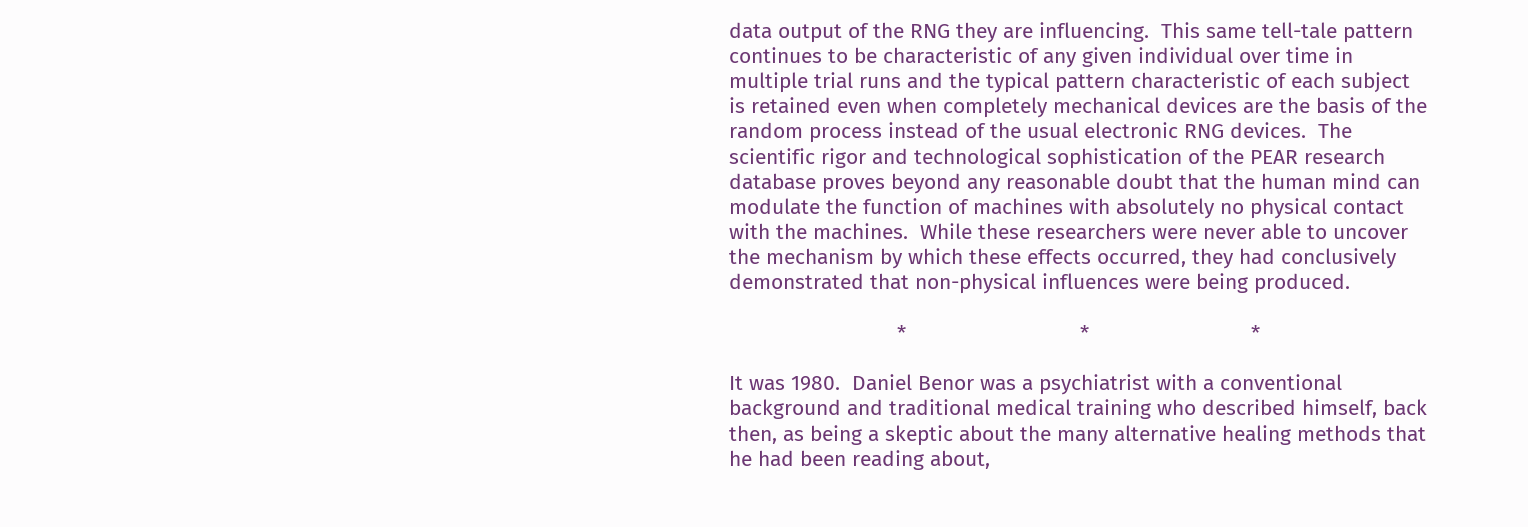data output of the RNG they are influencing.  This same tell-tale pattern continues to be characteristic of any given individual over time in multiple trial runs and the typical pattern characteristic of each subject is retained even when completely mechanical devices are the basis of the random process instead of the usual electronic RNG devices.  The scientific rigor and technological sophistication of the PEAR research database proves beyond any reasonable doubt that the human mind can modulate the function of machines with absolutely no physical contact with the machines.  While these researchers were never able to uncover the mechanism by which these effects occurred, they had conclusively demonstrated that non-physical influences were being produced.

                            *                             *                           *

It was 1980.  Daniel Benor was a psychiatrist with a conventional background and traditional medical training who described himself, back then, as being a skeptic about the many alternative healing methods that he had been reading about,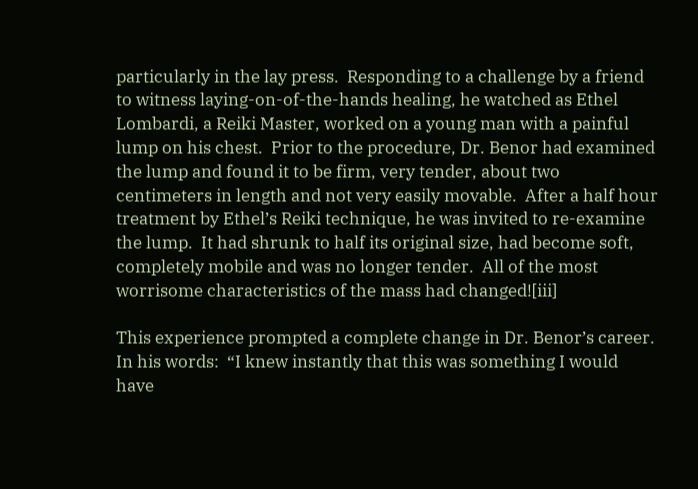particularly in the lay press.  Responding to a challenge by a friend to witness laying-on-of-the-hands healing, he watched as Ethel Lombardi, a Reiki Master, worked on a young man with a painful lump on his chest.  Prior to the procedure, Dr. Benor had examined the lump and found it to be firm, very tender, about two centimeters in length and not very easily movable.  After a half hour treatment by Ethel’s Reiki technique, he was invited to re-examine the lump.  It had shrunk to half its original size, had become soft, completely mobile and was no longer tender.  All of the most worrisome characteristics of the mass had changed![iii]

This experience prompted a complete change in Dr. Benor’s career.  In his words:  “I knew instantly that this was something I would have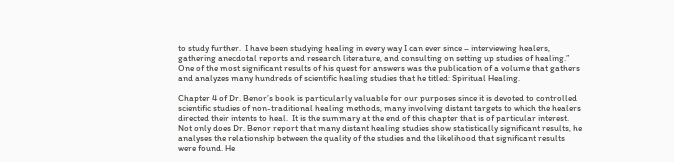to study further.  I have been studying healing in every way I can ever since – interviewing healers, gathering anecdotal reports and research literature, and consulting on setting up studies of healing.”  One of the most significant results of his quest for answers was the publication of a volume that gathers and analyzes many hundreds of scientific healing studies that he titled: Spiritual Healing.

Chapter 4 of Dr. Benor’s book is particularly valuable for our purposes since it is devoted to controlled scientific studies of non-traditional healing methods, many involving distant targets to which the healers directed their intents to heal.  It is the summary at the end of this chapter that is of particular interest.  Not only does Dr. Benor report that many distant healing studies show statistically significant results, he analyses the relationship between the quality of the studies and the likelihood that significant results were found. He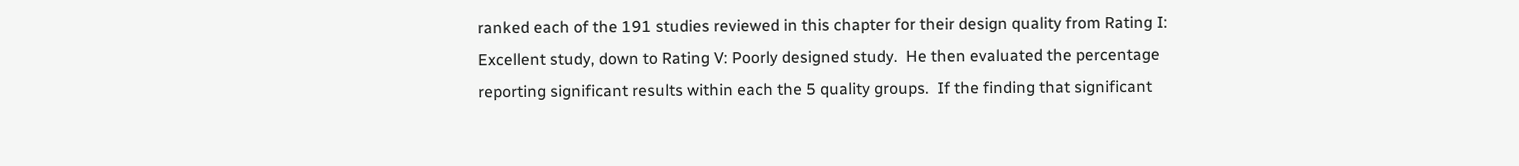ranked each of the 191 studies reviewed in this chapter for their design quality from Rating I: Excellent study, down to Rating V: Poorly designed study.  He then evaluated the percentage reporting significant results within each the 5 quality groups.  If the finding that significant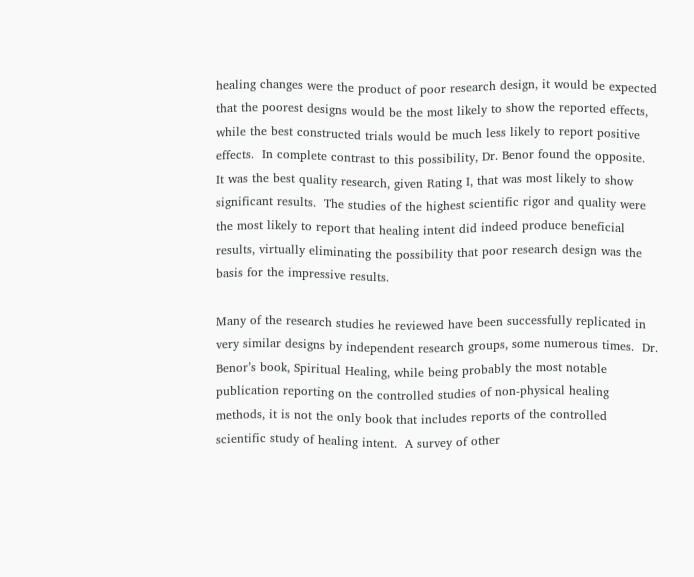healing changes were the product of poor research design, it would be expected that the poorest designs would be the most likely to show the reported effects, while the best constructed trials would be much less likely to report positive effects.  In complete contrast to this possibility, Dr. Benor found the opposite.  It was the best quality research, given Rating I, that was most likely to show significant results.  The studies of the highest scientific rigor and quality were the most likely to report that healing intent did indeed produce beneficial results, virtually eliminating the possibility that poor research design was the basis for the impressive results.

Many of the research studies he reviewed have been successfully replicated in very similar designs by independent research groups, some numerous times.  Dr. Benor’s book, Spiritual Healing, while being probably the most notable publication reporting on the controlled studies of non-physical healing methods, it is not the only book that includes reports of the controlled scientific study of healing intent.  A survey of other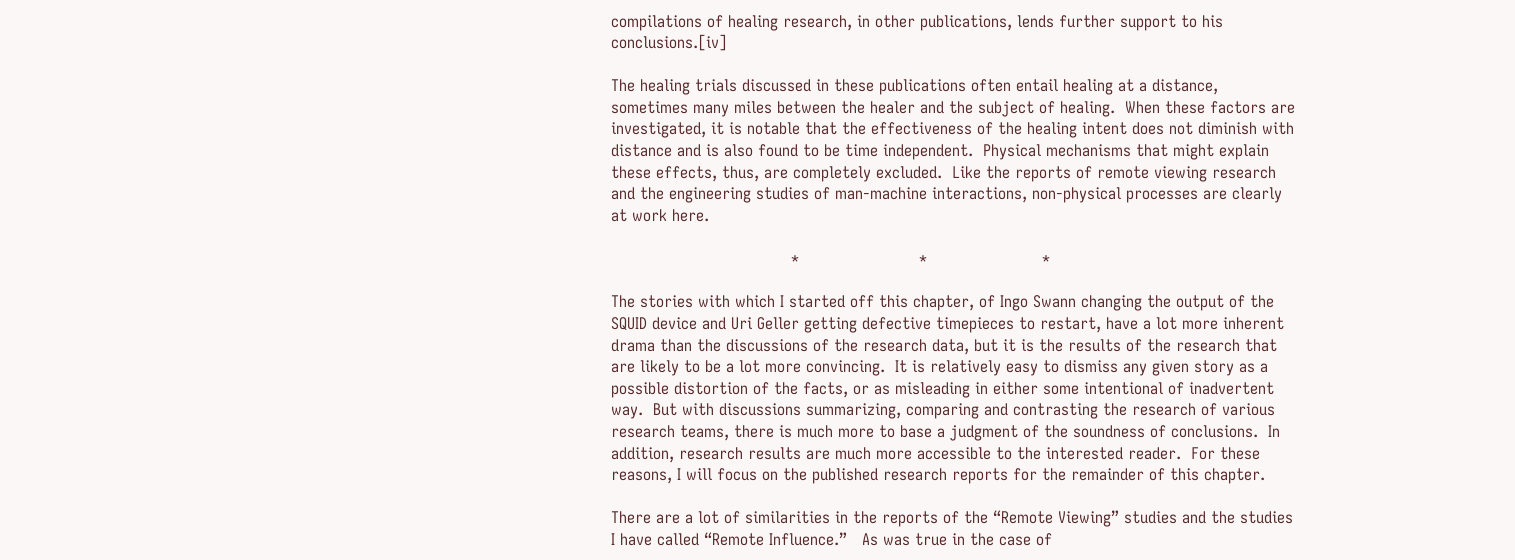compilations of healing research, in other publications, lends further support to his conclusions.[iv]

The healing trials discussed in these publications often entail healing at a distance, sometimes many miles between the healer and the subject of healing.  When these factors are investigated, it is notable that the effectiveness of the healing intent does not diminish with distance and is also found to be time independent.  Physical mechanisms that might explain these effects, thus, are completely excluded.  Like the reports of remote viewing research and the engineering studies of man-machine interactions, non-physical processes are clearly at work here.

                                    *                        *                       *

The stories with which I started off this chapter, of Ingo Swann changing the output of the SQUID device and Uri Geller getting defective timepieces to restart, have a lot more inherent drama than the discussions of the research data, but it is the results of the research that are likely to be a lot more convincing.  It is relatively easy to dismiss any given story as a possible distortion of the facts, or as misleading in either some intentional of inadvertent way.  But with discussions summarizing, comparing and contrasting the research of various research teams, there is much more to base a judgment of the soundness of conclusions.  In addition, research results are much more accessible to the interested reader.  For these reasons, I will focus on the published research reports for the remainder of this chapter.

There are a lot of similarities in the reports of the “Remote Viewing” studies and the studies I have called “Remote Influence.”   As was true in the case of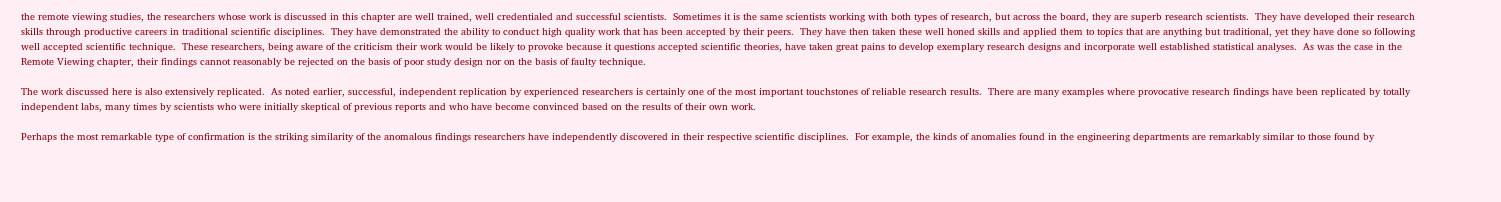the remote viewing studies, the researchers whose work is discussed in this chapter are well trained, well credentialed and successful scientists.  Sometimes it is the same scientists working with both types of research, but across the board, they are superb research scientists.  They have developed their research skills through productive careers in traditional scientific disciplines.  They have demonstrated the ability to conduct high quality work that has been accepted by their peers.  They have then taken these well honed skills and applied them to topics that are anything but traditional, yet they have done so following well accepted scientific technique.  These researchers, being aware of the criticism their work would be likely to provoke because it questions accepted scientific theories, have taken great pains to develop exemplary research designs and incorporate well established statistical analyses.  As was the case in the Remote Viewing chapter, their findings cannot reasonably be rejected on the basis of poor study design nor on the basis of faulty technique.

The work discussed here is also extensively replicated.  As noted earlier, successful, independent replication by experienced researchers is certainly one of the most important touchstones of reliable research results.  There are many examples where provocative research findings have been replicated by totally independent labs, many times by scientists who were initially skeptical of previous reports and who have become convinced based on the results of their own work.

Perhaps the most remarkable type of confirmation is the striking similarity of the anomalous findings researchers have independently discovered in their respective scientific disciplines.  For example, the kinds of anomalies found in the engineering departments are remarkably similar to those found by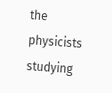the physicists studying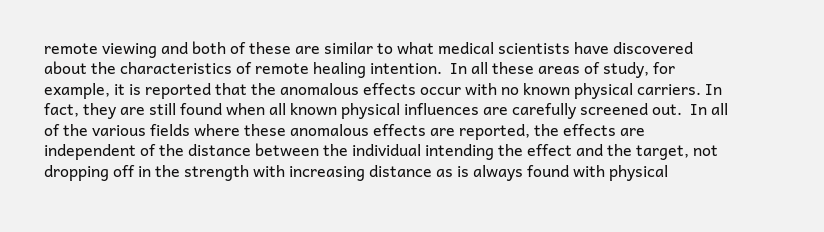remote viewing and both of these are similar to what medical scientists have discovered about the characteristics of remote healing intention.  In all these areas of study, for example, it is reported that the anomalous effects occur with no known physical carriers. In fact, they are still found when all known physical influences are carefully screened out.  In all of the various fields where these anomalous effects are reported, the effects are independent of the distance between the individual intending the effect and the target, not dropping off in the strength with increasing distance as is always found with physical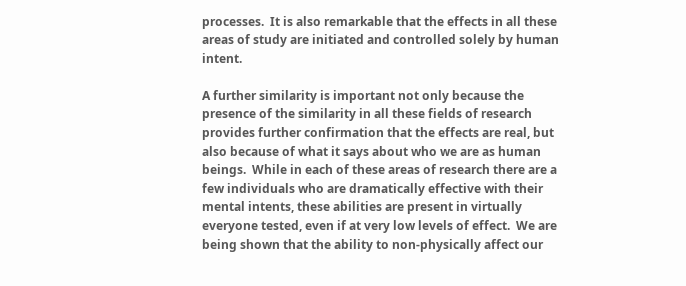processes.  It is also remarkable that the effects in all these areas of study are initiated and controlled solely by human intent.

A further similarity is important not only because the presence of the similarity in all these fields of research provides further confirmation that the effects are real, but also because of what it says about who we are as human beings.  While in each of these areas of research there are a few individuals who are dramatically effective with their mental intents, these abilities are present in virtually everyone tested, even if at very low levels of effect.  We are being shown that the ability to non-physically affect our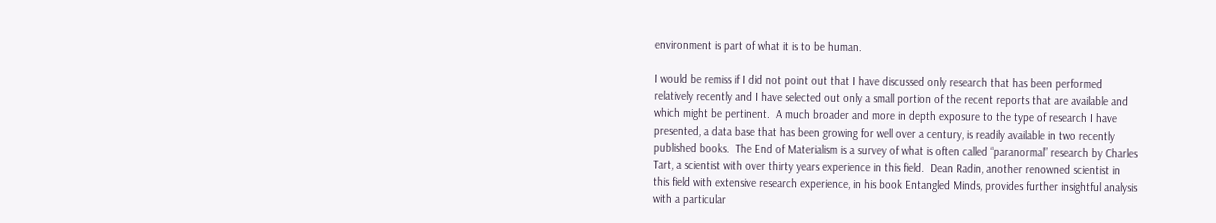environment is part of what it is to be human.

I would be remiss if I did not point out that I have discussed only research that has been performed relatively recently and I have selected out only a small portion of the recent reports that are available and which might be pertinent.  A much broader and more in depth exposure to the type of research I have presented, a data base that has been growing for well over a century, is readily available in two recently published books.  The End of Materialism is a survey of what is often called “paranormal” research by Charles Tart, a scientist with over thirty years experience in this field.  Dean Radin, another renowned scientist in this field with extensive research experience, in his book Entangled Minds, provides further insightful analysis with a particular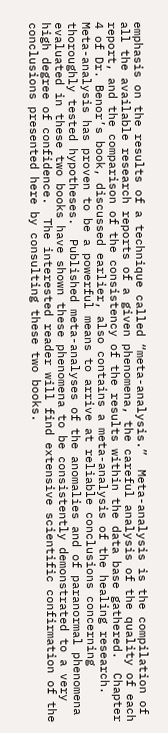emphasis on the results of a technique called “meta-analysis.”  Meta-analysis is the compilation of all the available research reports of a given phenomena, the careful analysis of the quality of each report, and the comparison of the consistency of the results within the data base gathered.  Chapter 4 of Dr. Benor’s book, discussed earlier, also contains a meta-analysis of the healing research.  Meta-analysis has proven to be a powerful means to arrive at reliable conclusions concerning thoroughly tested hypotheses.  Published meta-analyses of the anomalies and of paranormal phenomena evaluated in these two books have shown these phenomena to be consistently demonstrated to a very high degree of confidence.  The interested reader will find extensive scientific confirmation of the conclusions presented here by consulting these two books.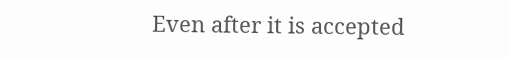Even after it is accepted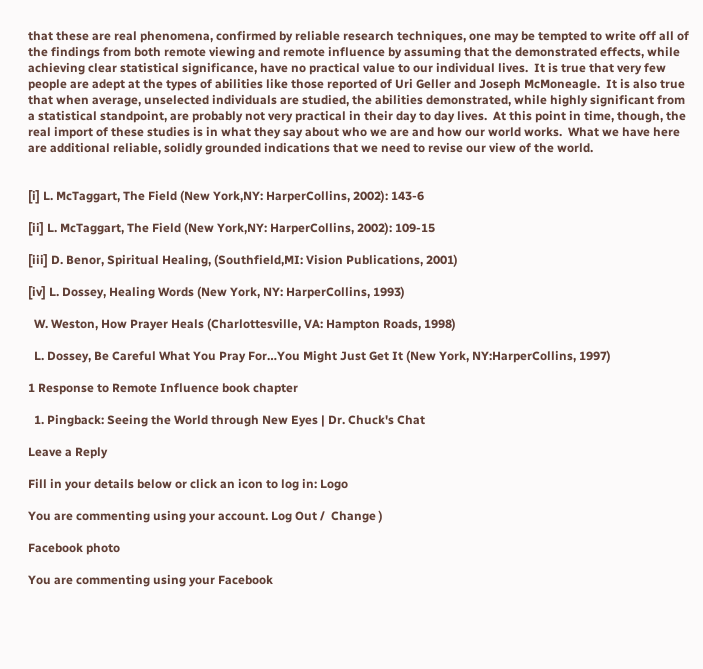that these are real phenomena, confirmed by reliable research techniques, one may be tempted to write off all of the findings from both remote viewing and remote influence by assuming that the demonstrated effects, while achieving clear statistical significance, have no practical value to our individual lives.  It is true that very few people are adept at the types of abilities like those reported of Uri Geller and Joseph McMoneagle.  It is also true that when average, unselected individuals are studied, the abilities demonstrated, while highly significant from a statistical standpoint, are probably not very practical in their day to day lives.  At this point in time, though, the real import of these studies is in what they say about who we are and how our world works.  What we have here are additional reliable, solidly grounded indications that we need to revise our view of the world.


[i] L. McTaggart, The Field (New York,NY: HarperCollins, 2002): 143-6

[ii] L. McTaggart, The Field (New York,NY: HarperCollins, 2002): 109-15

[iii] D. Benor, Spiritual Healing, (Southfield,MI: Vision Publications, 2001)

[iv] L. Dossey, Healing Words (New York, NY: HarperCollins, 1993)

  W. Weston, How Prayer Heals (Charlottesville, VA: Hampton Roads, 1998)

  L. Dossey, Be Careful What You Pray For…You Might Just Get It (New York, NY:HarperCollins, 1997)

1 Response to Remote Influence book chapter

  1. Pingback: Seeing the World through New Eyes | Dr. Chuck's Chat

Leave a Reply

Fill in your details below or click an icon to log in: Logo

You are commenting using your account. Log Out /  Change )

Facebook photo

You are commenting using your Facebook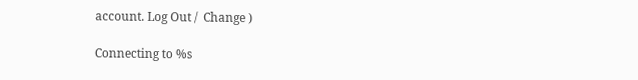account. Log Out /  Change )

Connecting to %s